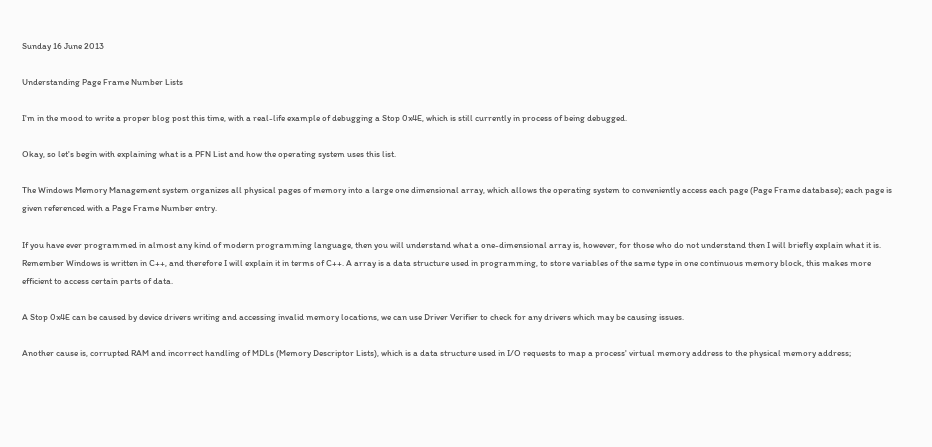Sunday 16 June 2013

Understanding Page Frame Number Lists

I'm in the mood to write a proper blog post this time, with a real-life example of debugging a Stop 0x4E, which is still currently in process of being debugged.

Okay, so let's begin with explaining what is a PFN List and how the operating system uses this list.

The Windows Memory Management system organizes all physical pages of memory into a large one dimensional array, which allows the operating system to conveniently access each page (Page Frame database); each page is given referenced with a Page Frame Number entry.

If you have ever programmed in almost any kind of modern programming language, then you will understand what a one-dimensional array is, however, for those who do not understand then I will briefly explain what it is. Remember Windows is written in C++, and therefore I will explain it in terms of C++. A array is a data structure used in programming, to store variables of the same type in one continuous memory block, this makes more efficient to access certain parts of data.

A Stop 0x4E can be caused by device drivers writing and accessing invalid memory locations, we can use Driver Verifier to check for any drivers which may be causing issues.

Another cause is, corrupted RAM and incorrect handling of MDLs (Memory Descriptor Lists), which is a data structure used in I/O requests to map a process' virtual memory address to the physical memory address;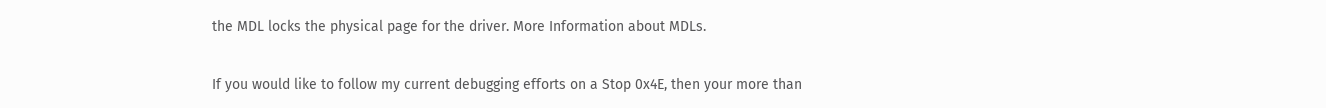the MDL locks the physical page for the driver. More Information about MDLs.

If you would like to follow my current debugging efforts on a Stop 0x4E, then your more than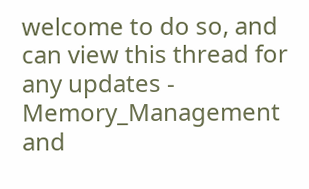welcome to do so, and can view this thread for any updates - Memory_Management and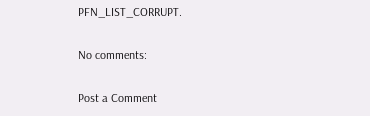PFN_LIST_CORRUPT.

No comments:

Post a Comment